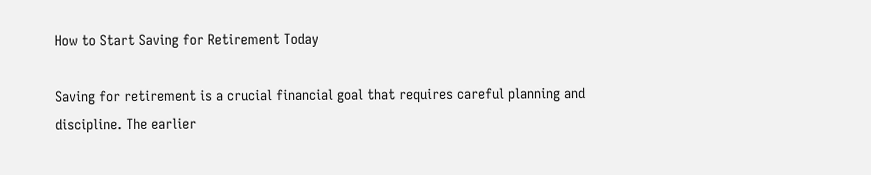How to Start Saving for Retirement Today

Saving for retirement is a crucial financial goal that requires careful planning and discipline. The earlier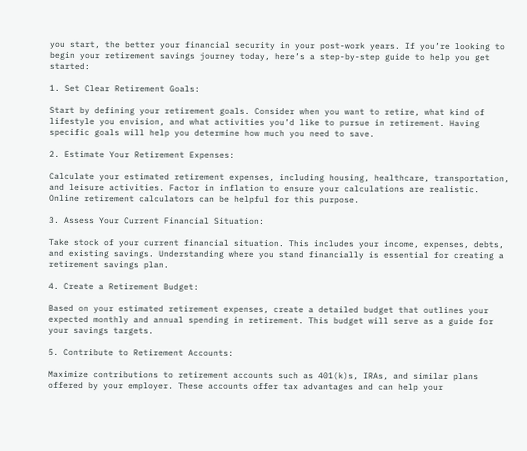you start, the better your financial security in your post-work years. If you’re looking to begin your retirement savings journey today, here’s a step-by-step guide to help you get started:

1. Set Clear Retirement Goals:

Start by defining your retirement goals. Consider when you want to retire, what kind of lifestyle you envision, and what activities you’d like to pursue in retirement. Having specific goals will help you determine how much you need to save.

2. Estimate Your Retirement Expenses:

Calculate your estimated retirement expenses, including housing, healthcare, transportation, and leisure activities. Factor in inflation to ensure your calculations are realistic. Online retirement calculators can be helpful for this purpose.

3. Assess Your Current Financial Situation:

Take stock of your current financial situation. This includes your income, expenses, debts, and existing savings. Understanding where you stand financially is essential for creating a retirement savings plan.

4. Create a Retirement Budget:

Based on your estimated retirement expenses, create a detailed budget that outlines your expected monthly and annual spending in retirement. This budget will serve as a guide for your savings targets.

5. Contribute to Retirement Accounts:

Maximize contributions to retirement accounts such as 401(k)s, IRAs, and similar plans offered by your employer. These accounts offer tax advantages and can help your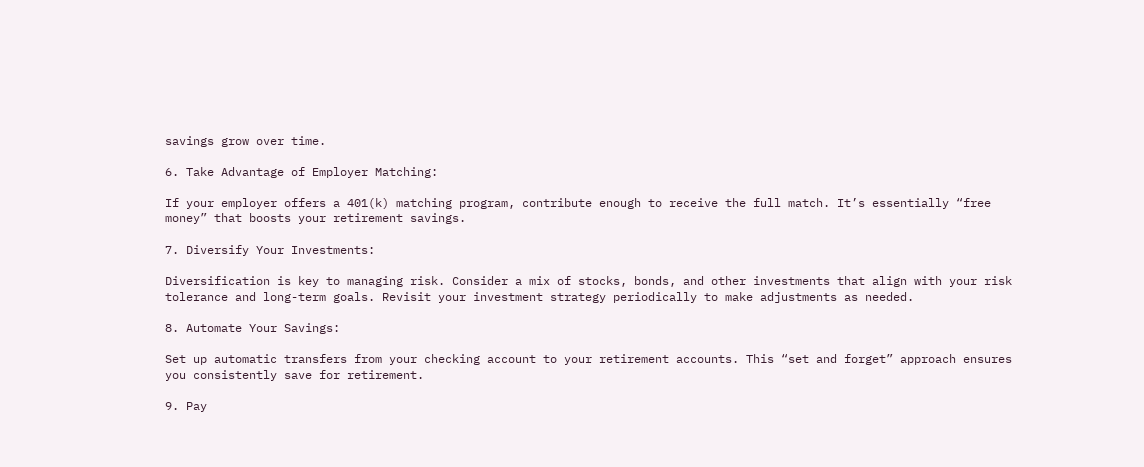savings grow over time.

6. Take Advantage of Employer Matching:

If your employer offers a 401(k) matching program, contribute enough to receive the full match. It’s essentially “free money” that boosts your retirement savings.

7. Diversify Your Investments:

Diversification is key to managing risk. Consider a mix of stocks, bonds, and other investments that align with your risk tolerance and long-term goals. Revisit your investment strategy periodically to make adjustments as needed.

8. Automate Your Savings:

Set up automatic transfers from your checking account to your retirement accounts. This “set and forget” approach ensures you consistently save for retirement.

9. Pay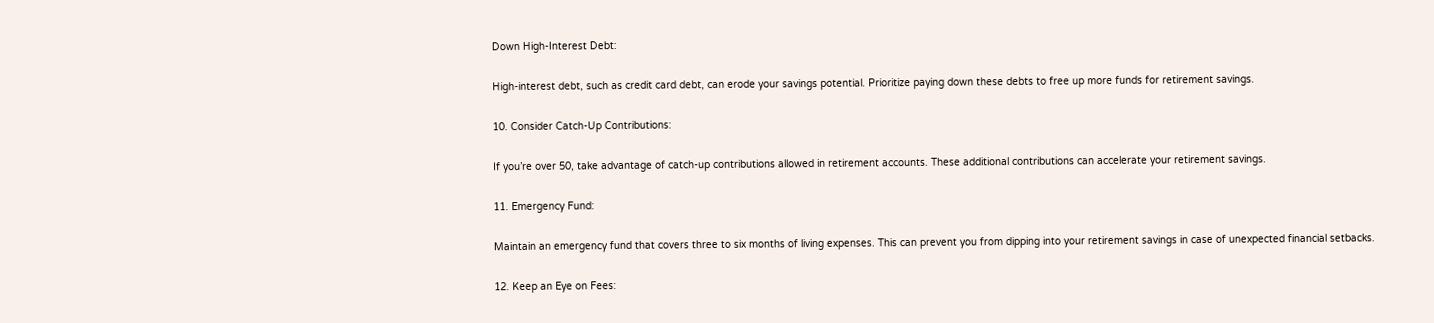Down High-Interest Debt:

High-interest debt, such as credit card debt, can erode your savings potential. Prioritize paying down these debts to free up more funds for retirement savings.

10. Consider Catch-Up Contributions:

If you’re over 50, take advantage of catch-up contributions allowed in retirement accounts. These additional contributions can accelerate your retirement savings.

11. Emergency Fund:

Maintain an emergency fund that covers three to six months of living expenses. This can prevent you from dipping into your retirement savings in case of unexpected financial setbacks.

12. Keep an Eye on Fees: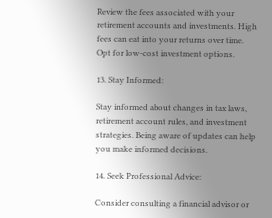Review the fees associated with your retirement accounts and investments. High fees can eat into your returns over time. Opt for low-cost investment options.

13. Stay Informed:

Stay informed about changes in tax laws, retirement account rules, and investment strategies. Being aware of updates can help you make informed decisions.

14. Seek Professional Advice:

Consider consulting a financial advisor or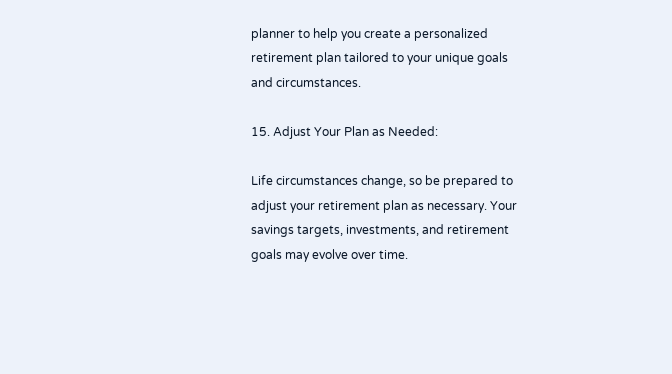planner to help you create a personalized retirement plan tailored to your unique goals and circumstances.

15. Adjust Your Plan as Needed:

Life circumstances change, so be prepared to adjust your retirement plan as necessary. Your savings targets, investments, and retirement goals may evolve over time.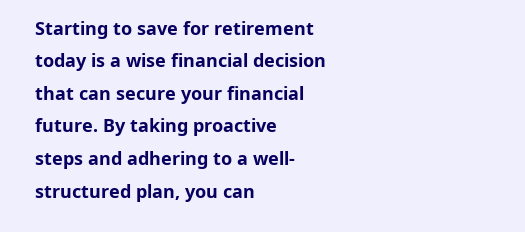Starting to save for retirement today is a wise financial decision that can secure your financial future. By taking proactive steps and adhering to a well-structured plan, you can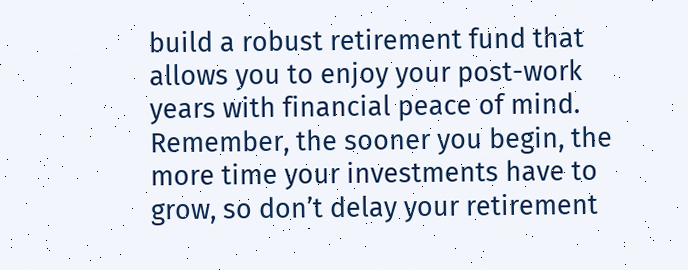build a robust retirement fund that allows you to enjoy your post-work years with financial peace of mind. Remember, the sooner you begin, the more time your investments have to grow, so don’t delay your retirement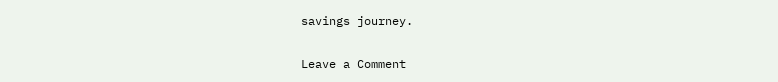savings journey.

Leave a Comment